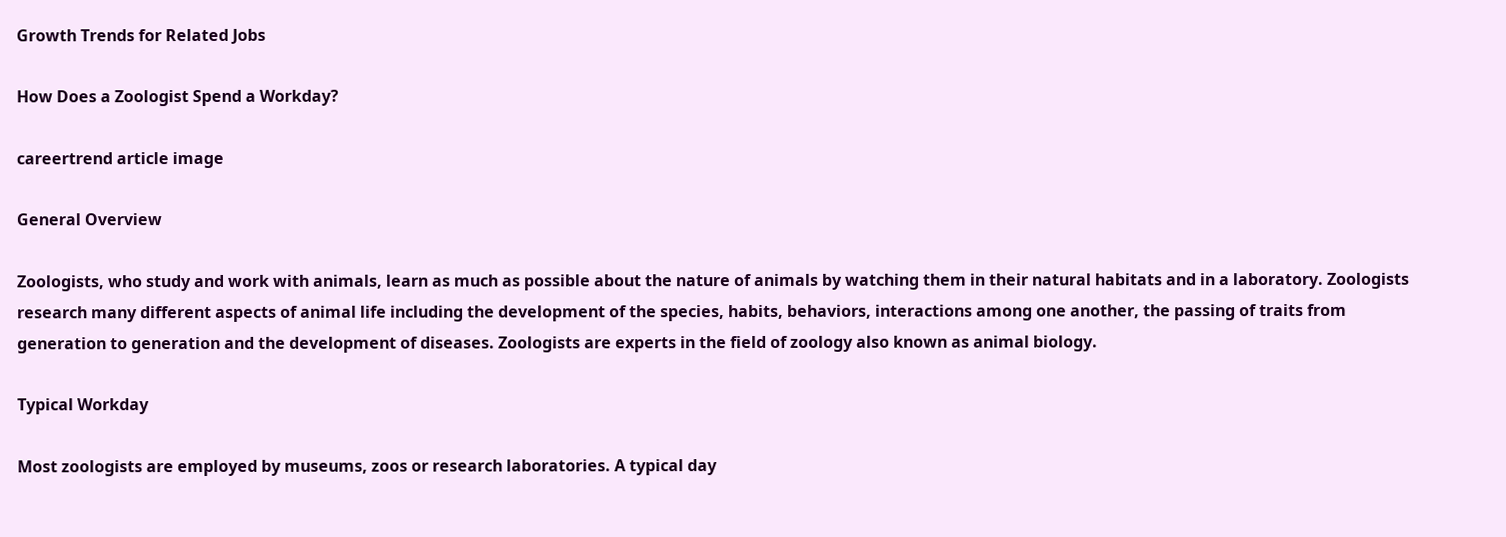Growth Trends for Related Jobs

How Does a Zoologist Spend a Workday?

careertrend article image

General Overview

Zoologists, who study and work with animals, learn as much as possible about the nature of animals by watching them in their natural habitats and in a laboratory. Zoologists research many different aspects of animal life including the development of the species, habits, behaviors, interactions among one another, the passing of traits from generation to generation and the development of diseases. Zoologists are experts in the field of zoology also known as animal biology.

Typical Workday

Most zoologists are employed by museums, zoos or research laboratories. A typical day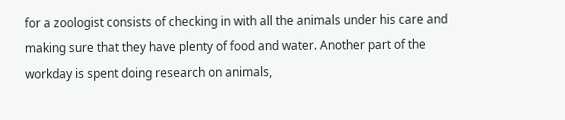for a zoologist consists of checking in with all the animals under his care and making sure that they have plenty of food and water. Another part of the workday is spent doing research on animals,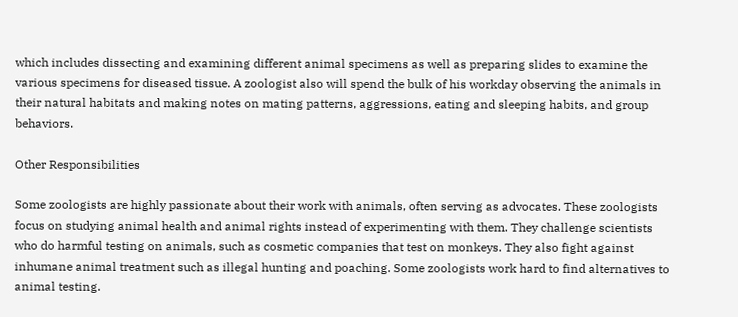which includes dissecting and examining different animal specimens as well as preparing slides to examine the various specimens for diseased tissue. A zoologist also will spend the bulk of his workday observing the animals in their natural habitats and making notes on mating patterns, aggressions, eating and sleeping habits, and group behaviors.

Other Responsibilities

Some zoologists are highly passionate about their work with animals, often serving as advocates. These zoologists focus on studying animal health and animal rights instead of experimenting with them. They challenge scientists who do harmful testing on animals, such as cosmetic companies that test on monkeys. They also fight against inhumane animal treatment such as illegal hunting and poaching. Some zoologists work hard to find alternatives to animal testing.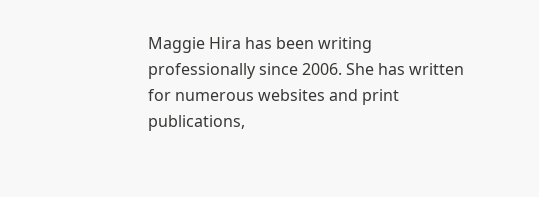Maggie Hira has been writing professionally since 2006. She has written for numerous websites and print publications,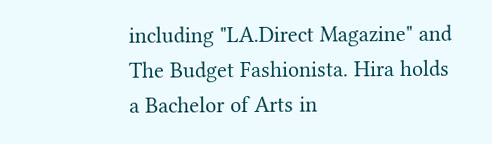including "LA.Direct Magazine" and The Budget Fashionista. Hira holds a Bachelor of Arts in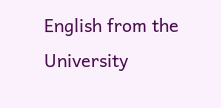English from the University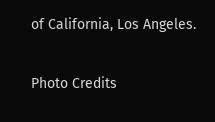of California, Los Angeles.

Photo Credits